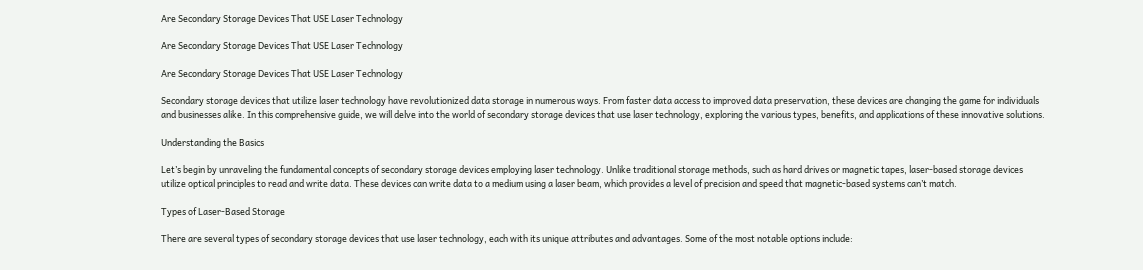Are Secondary Storage Devices That USE Laser Technology

Are Secondary Storage Devices That USE Laser Technology

Are Secondary Storage Devices That USE Laser Technology

Secondary storage devices that utilize laser technology have revolutionized data storage in numerous ways. From faster data access to improved data preservation, these devices are changing the game for individuals and businesses alike. In this comprehensive guide, we will delve into the world of secondary storage devices that use laser technology, exploring the various types, benefits, and applications of these innovative solutions.

Understanding the Basics

Let’s begin by unraveling the fundamental concepts of secondary storage devices employing laser technology. Unlike traditional storage methods, such as hard drives or magnetic tapes, laser-based storage devices utilize optical principles to read and write data. These devices can write data to a medium using a laser beam, which provides a level of precision and speed that magnetic-based systems can’t match.

Types of Laser-Based Storage

There are several types of secondary storage devices that use laser technology, each with its unique attributes and advantages. Some of the most notable options include: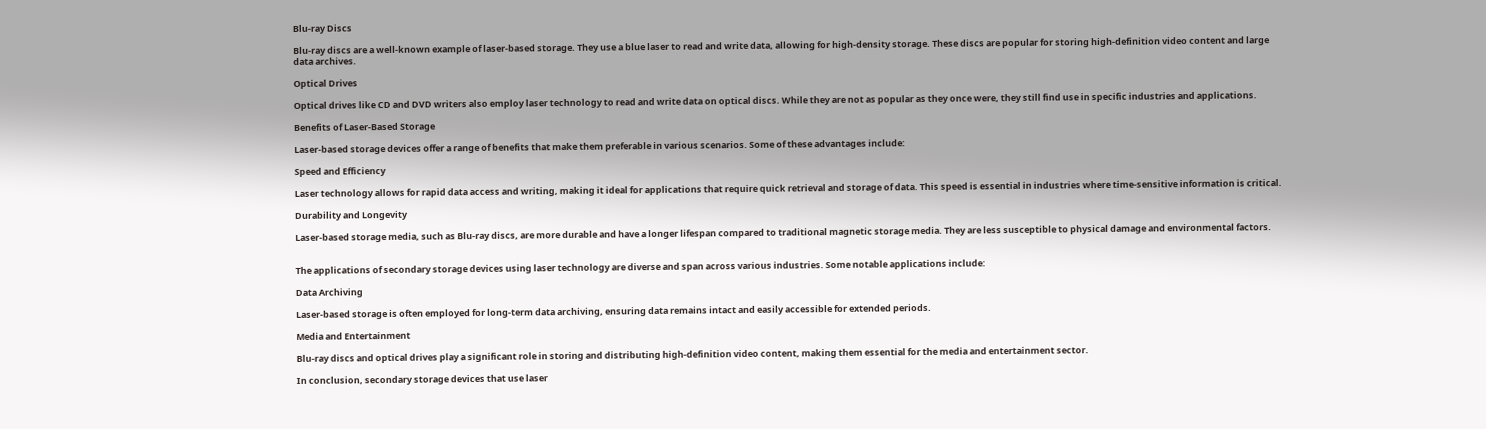Blu-ray Discs

Blu-ray discs are a well-known example of laser-based storage. They use a blue laser to read and write data, allowing for high-density storage. These discs are popular for storing high-definition video content and large data archives.

Optical Drives

Optical drives like CD and DVD writers also employ laser technology to read and write data on optical discs. While they are not as popular as they once were, they still find use in specific industries and applications.

Benefits of Laser-Based Storage

Laser-based storage devices offer a range of benefits that make them preferable in various scenarios. Some of these advantages include:

Speed and Efficiency

Laser technology allows for rapid data access and writing, making it ideal for applications that require quick retrieval and storage of data. This speed is essential in industries where time-sensitive information is critical.

Durability and Longevity

Laser-based storage media, such as Blu-ray discs, are more durable and have a longer lifespan compared to traditional magnetic storage media. They are less susceptible to physical damage and environmental factors.


The applications of secondary storage devices using laser technology are diverse and span across various industries. Some notable applications include:

Data Archiving

Laser-based storage is often employed for long-term data archiving, ensuring data remains intact and easily accessible for extended periods.

Media and Entertainment

Blu-ray discs and optical drives play a significant role in storing and distributing high-definition video content, making them essential for the media and entertainment sector.

In conclusion, secondary storage devices that use laser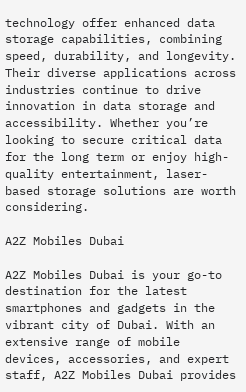technology offer enhanced data storage capabilities, combining speed, durability, and longevity. Their diverse applications across industries continue to drive innovation in data storage and accessibility. Whether you’re looking to secure critical data for the long term or enjoy high-quality entertainment, laser-based storage solutions are worth considering.

A2Z Mobiles Dubai

A2Z Mobiles Dubai is your go-to destination for the latest smartphones and gadgets in the vibrant city of Dubai. With an extensive range of mobile devices, accessories, and expert staff, A2Z Mobiles Dubai provides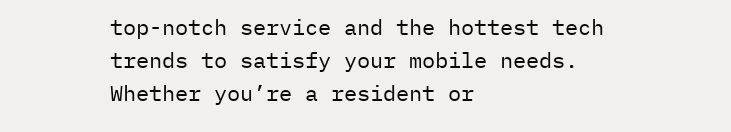top-notch service and the hottest tech trends to satisfy your mobile needs. Whether you’re a resident or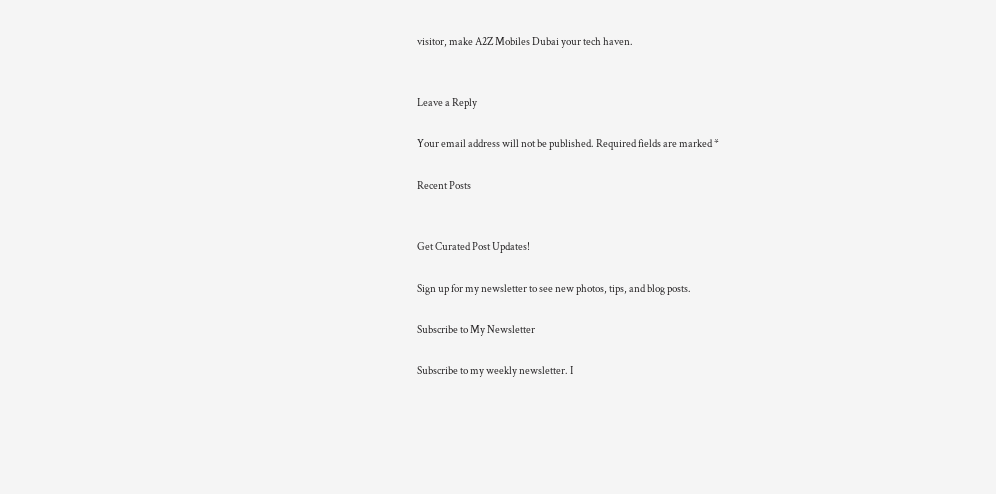visitor, make A2Z Mobiles Dubai your tech haven.


Leave a Reply

Your email address will not be published. Required fields are marked *

Recent Posts


Get Curated Post Updates!

Sign up for my newsletter to see new photos, tips, and blog posts.

Subscribe to My Newsletter

Subscribe to my weekly newsletter. I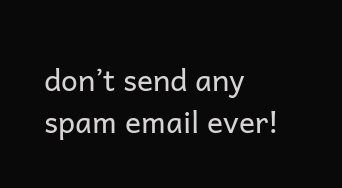don’t send any spam email ever!